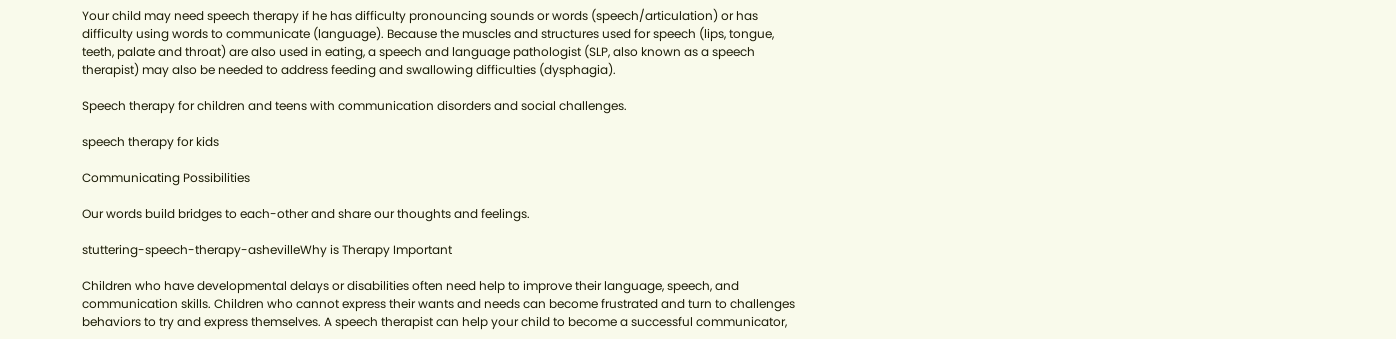Your child may need speech therapy if he has difficulty pronouncing sounds or words (speech/articulation) or has difficulty using words to communicate (language). Because the muscles and structures used for speech (lips, tongue, teeth, palate and throat) are also used in eating, a speech and language pathologist (SLP, also known as a speech therapist) may also be needed to address feeding and swallowing difficulties (dysphagia).

Speech therapy for children and teens with communication disorders and social challenges.

speech therapy for kids

Communicating Possibilities

Our words build bridges to each-other and share our thoughts and feelings.

stuttering-speech-therapy-ashevilleWhy is Therapy Important

Children who have developmental delays or disabilities often need help to improve their language, speech, and communication skills. Children who cannot express their wants and needs can become frustrated and turn to challenges behaviors to try and express themselves. A speech therapist can help your child to become a successful communicator,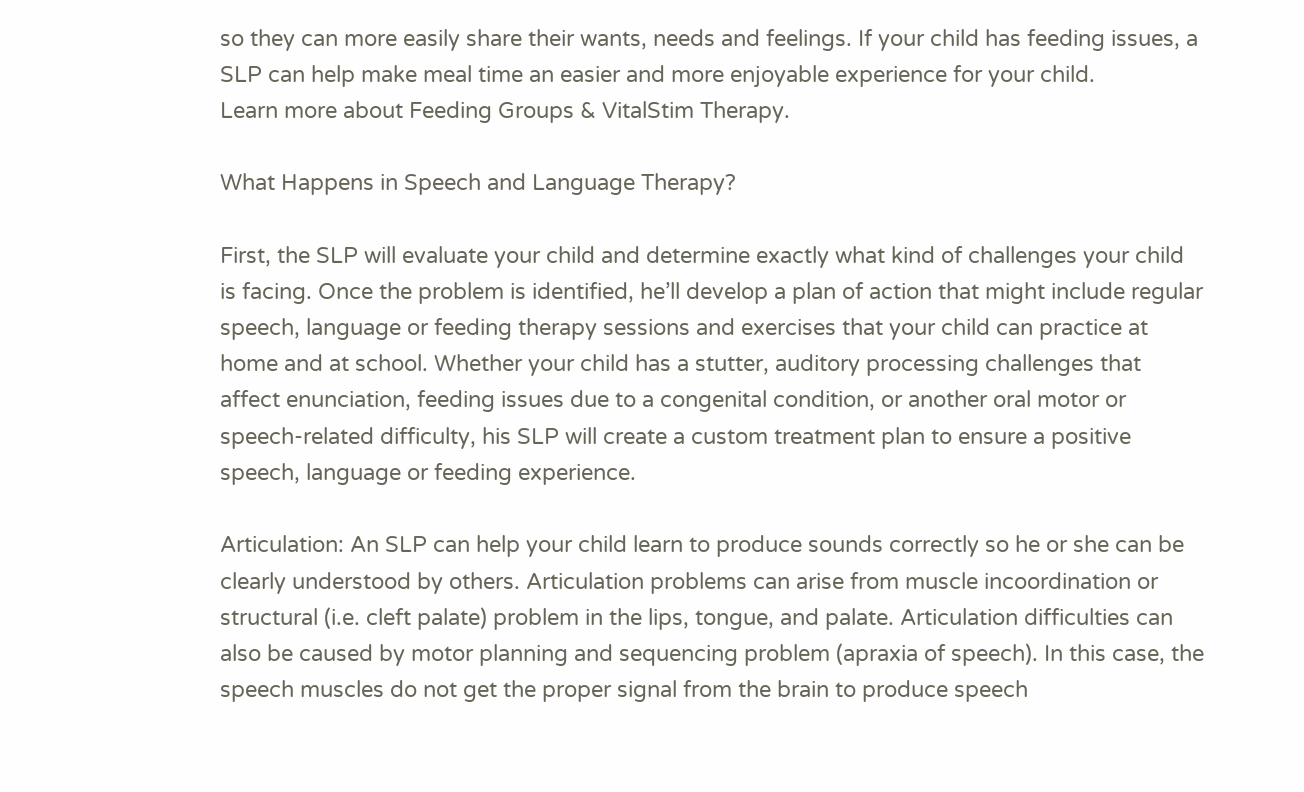so they can more easily share their wants, needs and feelings. If your child has feeding issues, a SLP can help make meal time an easier and more enjoyable experience for your child.
Learn more about Feeding Groups & VitalStim Therapy.

What Happens in Speech and Language Therapy?

First, the SLP will evaluate your child and determine exactly what kind of challenges your child is facing. Once the problem is identified, he’ll develop a plan of action that might include regular speech, language or feeding therapy sessions and exercises that your child can practice at home and at school. Whether your child has a stutter, auditory processing challenges that affect enunciation, feeding issues due to a congenital condition, or another oral motor or speech-related difficulty, his SLP will create a custom treatment plan to ensure a positive speech, language or feeding experience.

Articulation: An SLP can help your child learn to produce sounds correctly so he or she can be clearly understood by others. Articulation problems can arise from muscle incoordination or structural (i.e. cleft palate) problem in the lips, tongue, and palate. Articulation difficulties can also be caused by motor planning and sequencing problem (apraxia of speech). In this case, the speech muscles do not get the proper signal from the brain to produce speech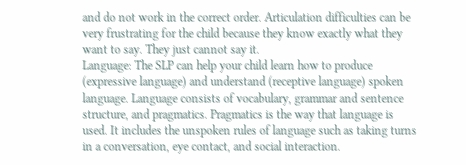and do not work in the correct order. Articulation difficulties can be very frustrating for the child because they know exactly what they want to say. They just cannot say it.
Language: The SLP can help your child learn how to produce (expressive language) and understand (receptive language) spoken language. Language consists of vocabulary, grammar and sentence structure, and pragmatics. Pragmatics is the way that language is used. It includes the unspoken rules of language such as taking turns in a conversation, eye contact, and social interaction.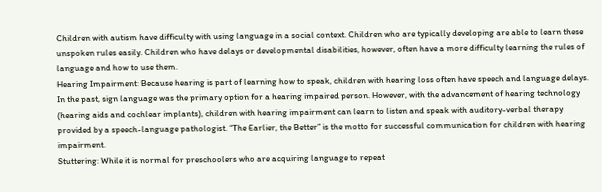Children with autism have difficulty with using language in a social context. Children who are typically developing are able to learn these unspoken rules easily. Children who have delays or developmental disabilities, however, often have a more difficulty learning the rules of language and how to use them.
Hearing Impairment: Because hearing is part of learning how to speak, children with hearing loss often have speech and language delays. In the past, sign language was the primary option for a hearing impaired person. However, with the advancement of hearing technology (hearing aids and cochlear implants), children with hearing impairment can learn to listen and speak with auditory-verbal therapy provided by a speech-language pathologist. “The Earlier, the Better” is the motto for successful communication for children with hearing impairment.
Stuttering: While it is normal for preschoolers who are acquiring language to repeat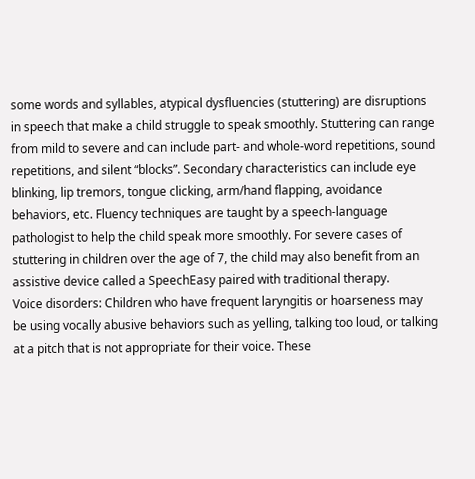some words and syllables, atypical dysfluencies (stuttering) are disruptions in speech that make a child struggle to speak smoothly. Stuttering can range from mild to severe and can include part- and whole-word repetitions, sound repetitions, and silent “blocks”. Secondary characteristics can include eye blinking, lip tremors, tongue clicking, arm/hand flapping, avoidance behaviors, etc. Fluency techniques are taught by a speech-language pathologist to help the child speak more smoothly. For severe cases of stuttering in children over the age of 7, the child may also benefit from an assistive device called a SpeechEasy paired with traditional therapy.
Voice disorders: Children who have frequent laryngitis or hoarseness may be using vocally abusive behaviors such as yelling, talking too loud, or talking at a pitch that is not appropriate for their voice. These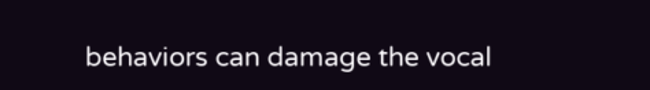behaviors can damage the vocal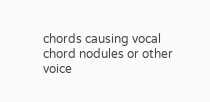chords causing vocal chord nodules or other voice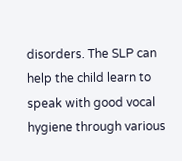disorders. The SLP can help the child learn to speak with good vocal hygiene through various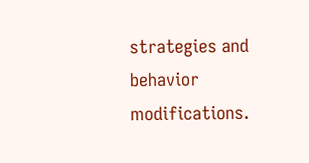strategies and behavior modifications.